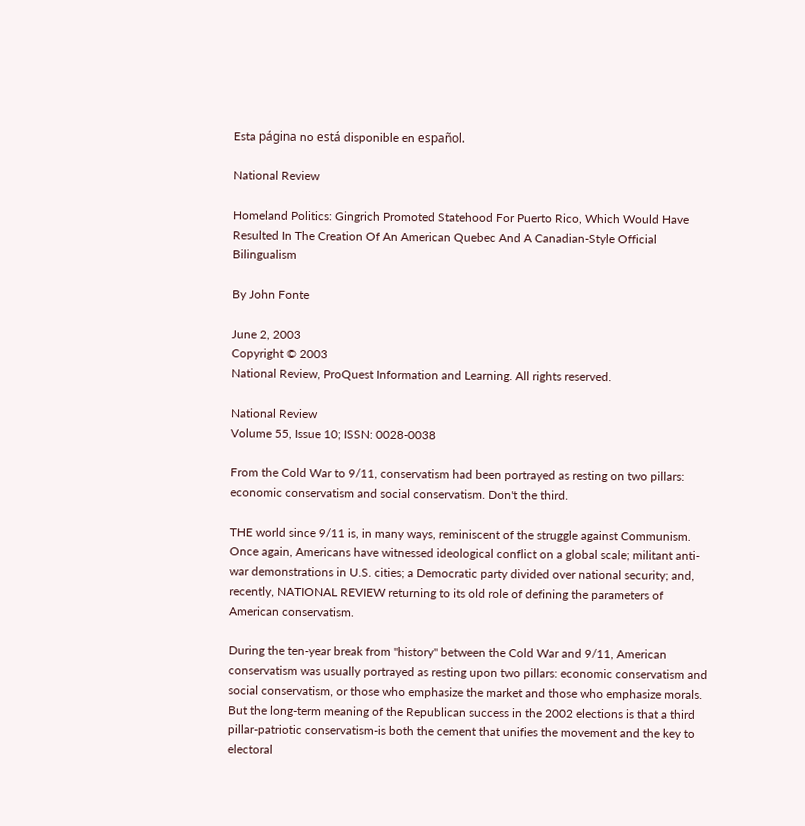Esta página no está disponible en español.

National Review

Homeland Politics: Gingrich Promoted Statehood For Puerto Rico, Which Would Have Resulted In The Creation Of An American Quebec And A Canadian-Style Official Bilingualism

By John Fonte

June 2, 2003
Copyright © 2003
National Review, ProQuest Information and Learning. All rights reserved.

National Review
Volume 55, Issue 10; ISSN: 0028-0038

From the Cold War to 9/11, conservatism had been portrayed as resting on two pillars: economic conservatism and social conservatism. Don't the third.

THE world since 9/11 is, in many ways, reminiscent of the struggle against Communism. Once again, Americans have witnessed ideological conflict on a global scale; militant anti-war demonstrations in U.S. cities; a Democratic party divided over national security; and, recently, NATIONAL REVIEW returning to its old role of defining the parameters of American conservatism.

During the ten-year break from "history" between the Cold War and 9/11, American conservatism was usually portrayed as resting upon two pillars: economic conservatism and social conservatism, or those who emphasize the market and those who emphasize morals. But the long-term meaning of the Republican success in the 2002 elections is that a third pillar-patriotic conservatism-is both the cement that unifies the movement and the key to electoral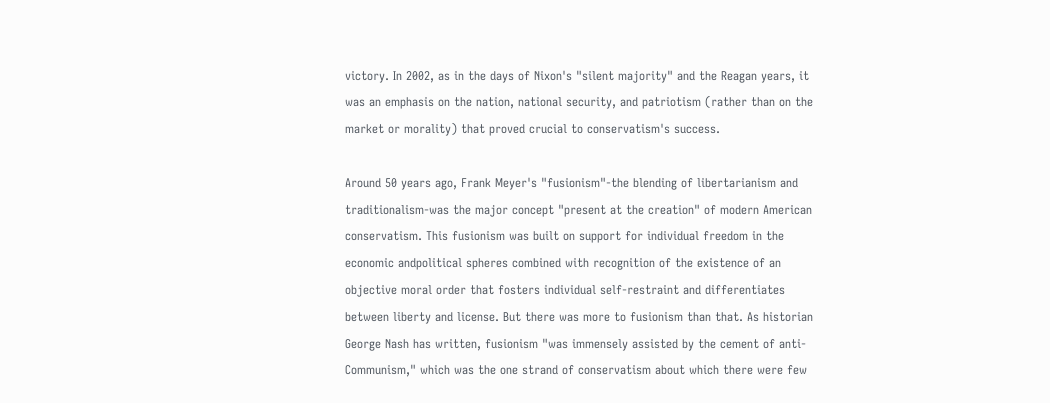victory. In 2002, as in the days of Nixon's "silent majority" and the Reagan years, it was an emphasis on the nation, national security, and patriotism (rather than on the market or morality) that proved crucial to conservatism's success.

Around 50 years ago, Frank Meyer's "fusionism"-the blending of libertarianism and traditionalism-was the major concept "present at the creation" of modern American conservatism. This fusionism was built on support for individual freedom in the economic andpolitical spheres combined with recognition of the existence of an objective moral order that fosters individual self-restraint and differentiates between liberty and license. But there was more to fusionism than that. As historian George Nash has written, fusionism "was immensely assisted by the cement of anti-Communism," which was the one strand of conservatism about which there were few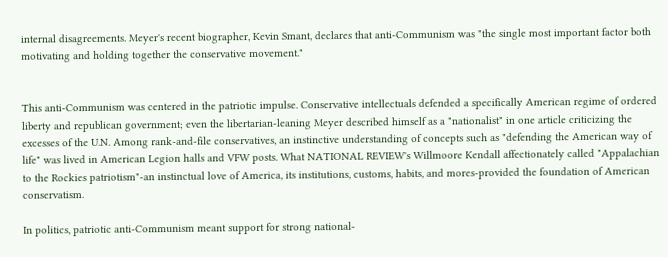internal disagreements. Meyer's recent biographer, Kevin Smant, declares that anti-Communism was "the single most important factor both motivating and holding together the conservative movement."


This anti-Communism was centered in the patriotic impulse. Conservative intellectuals defended a specifically American regime of ordered liberty and republican government; even the libertarian-leaning Meyer described himself as a "nationalist" in one article criticizing the excesses of the U.N. Among rank-and-file conservatives, an instinctive understanding of concepts such as "defending the American way of life" was lived in American Legion halls and VFW posts. What NATIONAL REVIEW's Willmoore Kendall affectionately called "Appalachian to the Rockies patriotism"-an instinctual love of America, its institutions, customs, habits, and mores-provided the foundation of American conservatism.

In politics, patriotic anti-Communism meant support for strong national-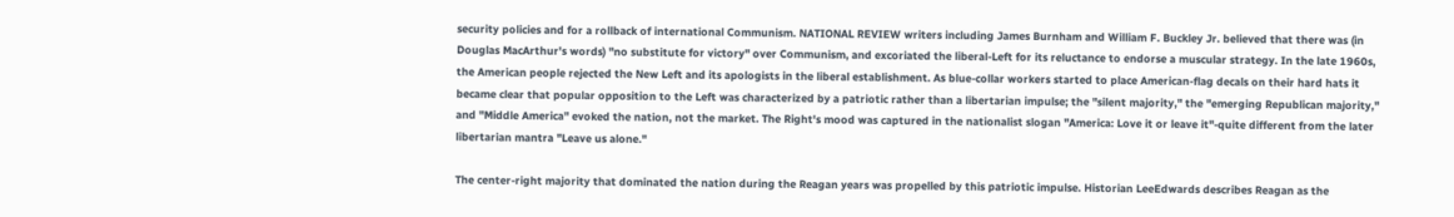security policies and for a rollback of international Communism. NATIONAL REVIEW writers including James Burnham and William F. Buckley Jr. believed that there was (in Douglas MacArthur's words) "no substitute for victory" over Communism, and excoriated the liberal-Left for its reluctance to endorse a muscular strategy. In the late 1960s, the American people rejected the New Left and its apologists in the liberal establishment. As blue-collar workers started to place American-flag decals on their hard hats it became clear that popular opposition to the Left was characterized by a patriotic rather than a libertarian impulse; the "silent majority," the "emerging Republican majority," and "Middle America" evoked the nation, not the market. The Right's mood was captured in the nationalist slogan "America: Love it or leave it"-quite different from the later libertarian mantra "Leave us alone."

The center-right majority that dominated the nation during the Reagan years was propelled by this patriotic impulse. Historian LeeEdwards describes Reagan as the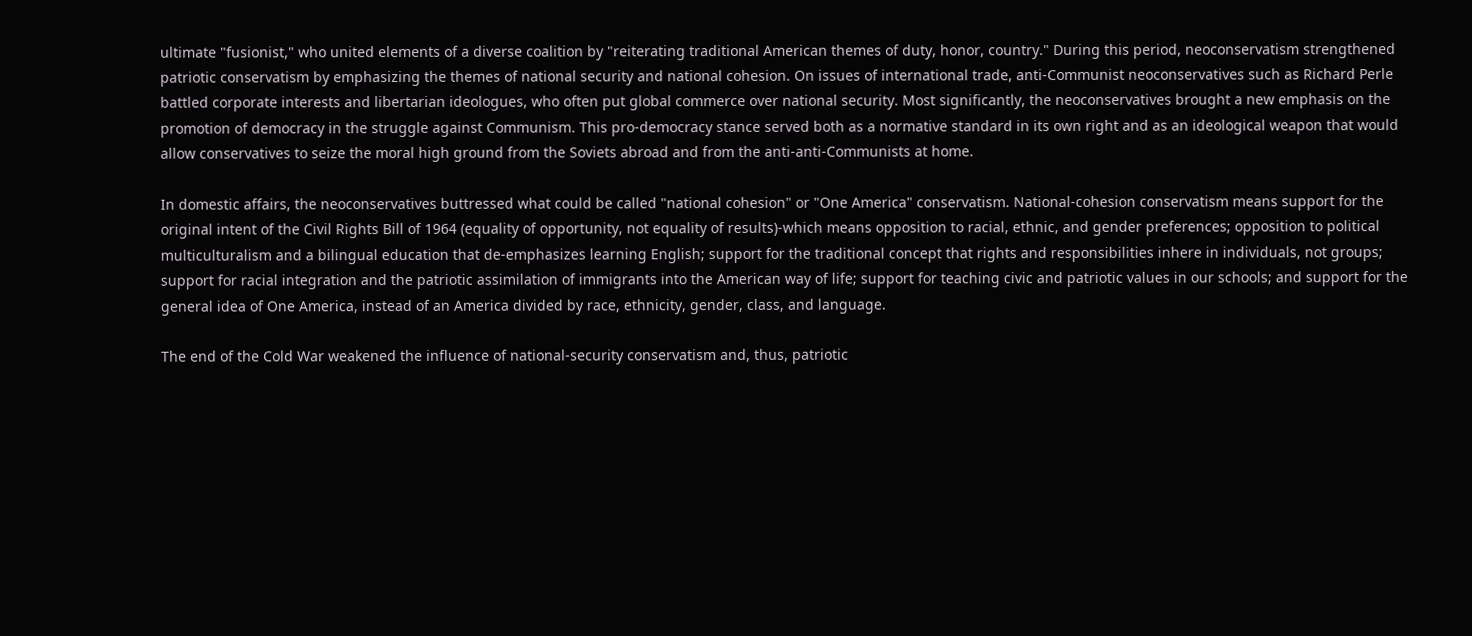ultimate "fusionist," who united elements of a diverse coalition by "reiterating traditional American themes of duty, honor, country." During this period, neoconservatism strengthened patriotic conservatism by emphasizing the themes of national security and national cohesion. On issues of international trade, anti-Communist neoconservatives such as Richard Perle battled corporate interests and libertarian ideologues, who often put global commerce over national security. Most significantly, the neoconservatives brought a new emphasis on the promotion of democracy in the struggle against Communism. This pro-democracy stance served both as a normative standard in its own right and as an ideological weapon that would allow conservatives to seize the moral high ground from the Soviets abroad and from the anti-anti-Communists at home.

In domestic affairs, the neoconservatives buttressed what could be called "national cohesion" or "One America" conservatism. National-cohesion conservatism means support for the original intent of the Civil Rights Bill of 1964 (equality of opportunity, not equality of results)-which means opposition to racial, ethnic, and gender preferences; opposition to political multiculturalism and a bilingual education that de-emphasizes learning English; support for the traditional concept that rights and responsibilities inhere in individuals, not groups; support for racial integration and the patriotic assimilation of immigrants into the American way of life; support for teaching civic and patriotic values in our schools; and support for the general idea of One America, instead of an America divided by race, ethnicity, gender, class, and language.

The end of the Cold War weakened the influence of national-security conservatism and, thus, patriotic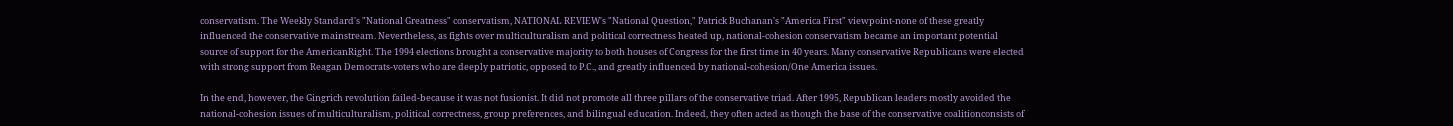conservatism. The Weekly Standard's "National Greatness" conservatism, NATIONAL REVIEW's "National Question," Patrick Buchanan's "America First" viewpoint-none of these greatly influenced the conservative mainstream. Nevertheless, as fights over multiculturalism and political correctness heated up, national-cohesion conservatism became an important potential source of support for the AmericanRight. The 1994 elections brought a conservative majority to both houses of Congress for the first time in 40 years. Many conservative Republicans were elected with strong support from Reagan Democrats-voters who are deeply patriotic, opposed to P.C., and greatly influenced by national-cohesion/One America issues.

In the end, however, the Gingrich revolution failed-because it was not fusionist. It did not promote all three pillars of the conservative triad. After 1995, Republican leaders mostly avoided the national-cohesion issues of multiculturalism, political correctness, group preferences, and bilingual education. Indeed, they often acted as though the base of the conservative coalitionconsists of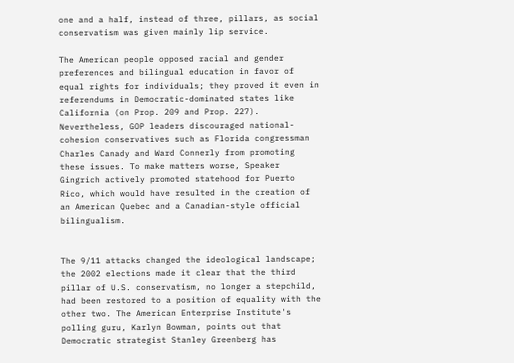one and a half, instead of three, pillars, as social conservatism was given mainly lip service.

The American people opposed racial and gender preferences and bilingual education in favor of equal rights for individuals; they proved it even in referendums in Democratic-dominated states like California (on Prop. 209 and Prop. 227). Nevertheless, GOP leaders discouraged national-cohesion conservatives such as Florida congressman Charles Canady and Ward Connerly from promoting these issues. To make matters worse, Speaker Gingrich actively promoted statehood for Puerto Rico, which would have resulted in the creation of an American Quebec and a Canadian-style official bilingualism.


The 9/11 attacks changed the ideological landscape; the 2002 elections made it clear that the third pillar of U.S. conservatism, no longer a stepchild, had been restored to a position of equality with the other two. The American Enterprise Institute's polling guru, Karlyn Bowman, points out that Democratic strategist Stanley Greenberg has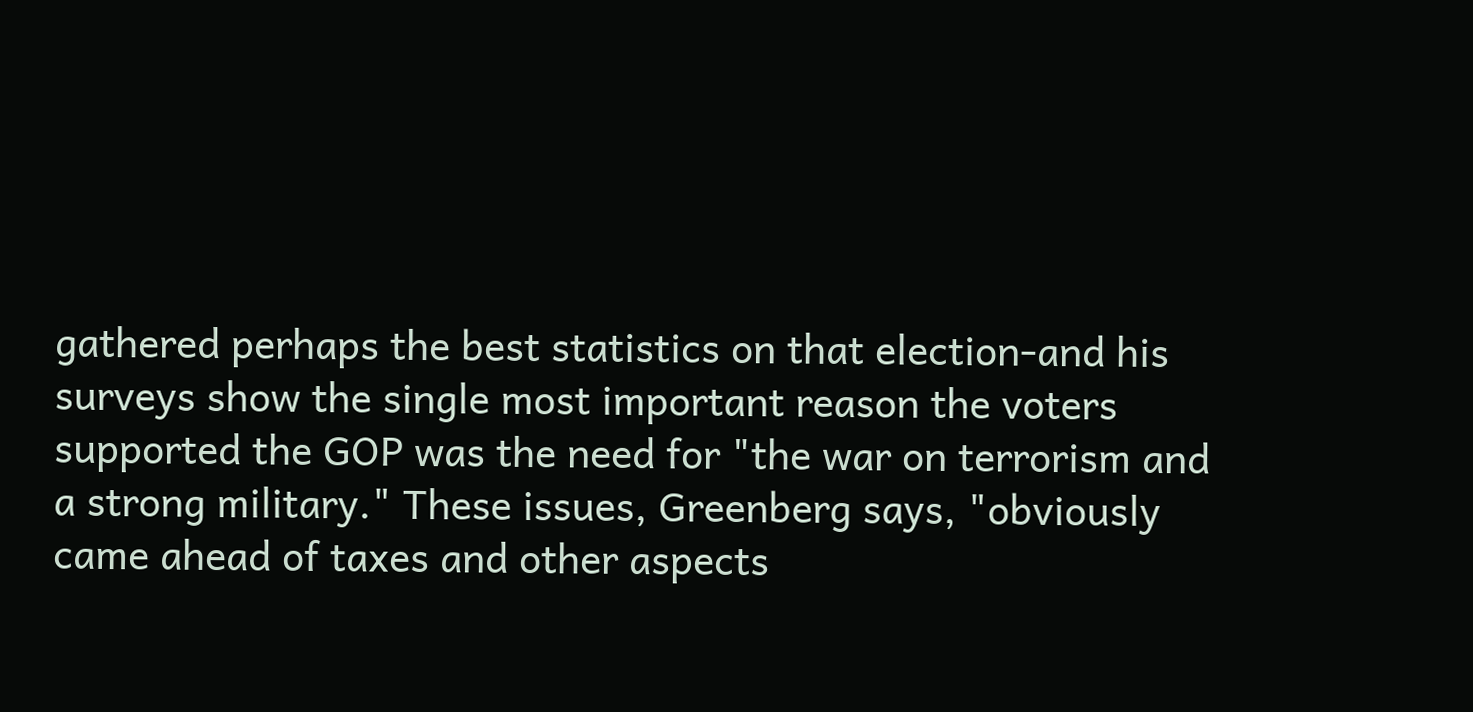gathered perhaps the best statistics on that election-and his surveys show the single most important reason the voters supported the GOP was the need for "the war on terrorism and a strong military." These issues, Greenberg says, "obviously came ahead of taxes and other aspects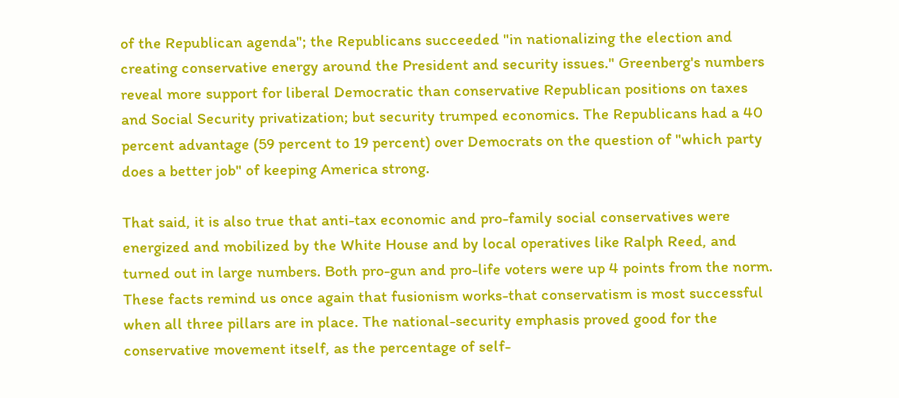of the Republican agenda"; the Republicans succeeded "in nationalizing the election and creating conservative energy around the President and security issues." Greenberg's numbers reveal more support for liberal Democratic than conservative Republican positions on taxes and Social Security privatization; but security trumped economics. The Republicans had a 40 percent advantage (59 percent to 19 percent) over Democrats on the question of "which party does a better job" of keeping America strong.

That said, it is also true that anti-tax economic and pro-family social conservatives were energized and mobilized by the White House and by local operatives like Ralph Reed, and turned out in large numbers. Both pro-gun and pro-life voters were up 4 points from the norm. These facts remind us once again that fusionism works-that conservatism is most successful when all three pillars are in place. The national-security emphasis proved good for the conservative movement itself, as the percentage of self-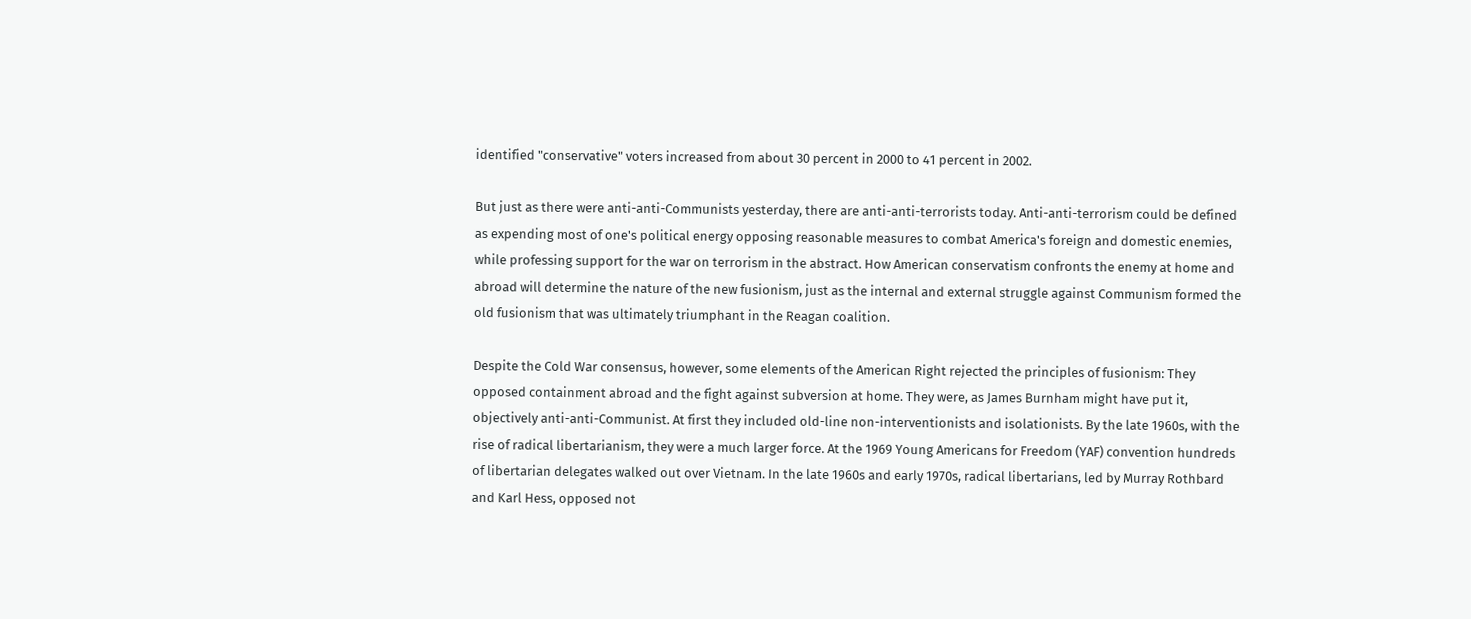identified "conservative" voters increased from about 30 percent in 2000 to 41 percent in 2002.

But just as there were anti-anti-Communists yesterday, there are anti-anti-terrorists today. Anti-anti-terrorism could be defined as expending most of one's political energy opposing reasonable measures to combat America's foreign and domestic enemies, while professing support for the war on terrorism in the abstract. How American conservatism confronts the enemy at home and abroad will determine the nature of the new fusionism, just as the internal and external struggle against Communism formed the old fusionism that was ultimately triumphant in the Reagan coalition.

Despite the Cold War consensus, however, some elements of the American Right rejected the principles of fusionism: They opposed containment abroad and the fight against subversion at home. They were, as James Burnham might have put it, objectively anti-anti-Communist. At first they included old-line non-interventionists and isolationists. By the late 1960s, with the rise of radical libertarianism, they were a much larger force. At the 1969 Young Americans for Freedom (YAF) convention hundreds of libertarian delegates walked out over Vietnam. In the late 1960s and early 1970s, radical libertarians, led by Murray Rothbard and Karl Hess, opposed not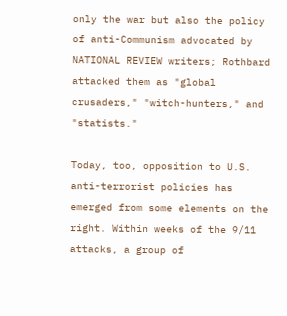only the war but also the policy of anti-Communism advocated by NATIONAL REVIEW writers; Rothbard attacked them as "global crusaders," "witch-hunters," and "statists."

Today, too, opposition to U.S. anti-terrorist policies has emerged from some elements on the right. Within weeks of the 9/11 attacks, a group of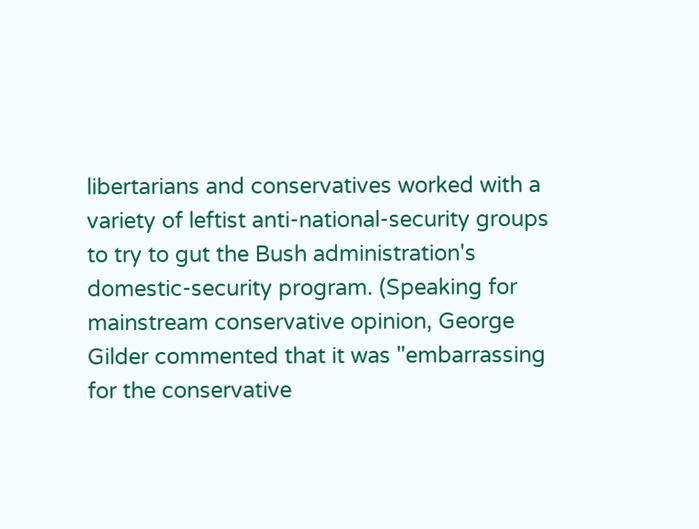libertarians and conservatives worked with a variety of leftist anti-national-security groups to try to gut the Bush administration's domestic-security program. (Speaking for mainstream conservative opinion, George Gilder commented that it was "embarrassing for the conservative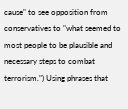cause" to see opposition from conservatives to "what seemed to most people to be plausible and necessary steps to combat terrorism.") Using phrases that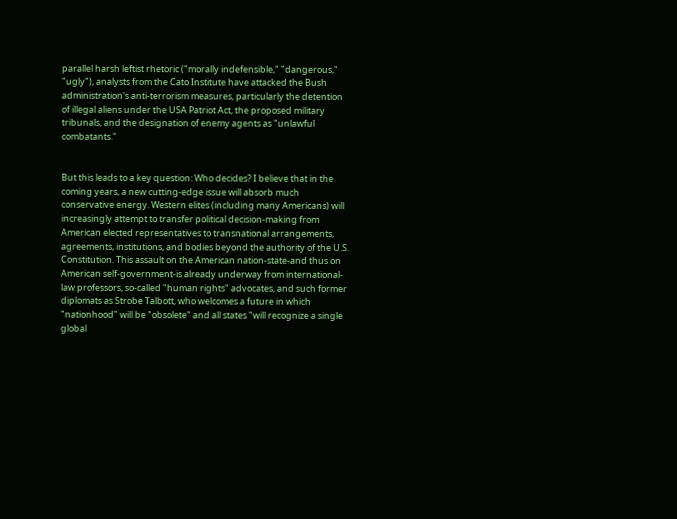parallel harsh leftist rhetoric ("morally indefensible," "dangerous," "ugly"), analysts from the Cato Institute have attacked the Bush administration's anti-terrorism measures, particularly the detention of illegal aliens under the USA Patriot Act, the proposed military tribunals, and the designation of enemy agents as "unlawful combatants."


But this leads to a key question: Who decides? I believe that in the coming years, a new cutting-edge issue will absorb much conservative energy. Western elites (including many Americans) will increasingly attempt to transfer political decision-making from American elected representatives to transnational arrangements, agreements, institutions, and bodies beyond the authority of the U.S. Constitution. This assault on the American nation-state-and thus on American self-government-is already underway from international-law professors, so-called "human rights" advocates, and such former diplomats as Strobe Talbott, who welcomes a future in which "nationhood" will be "obsolete" and all states "will recognize a single global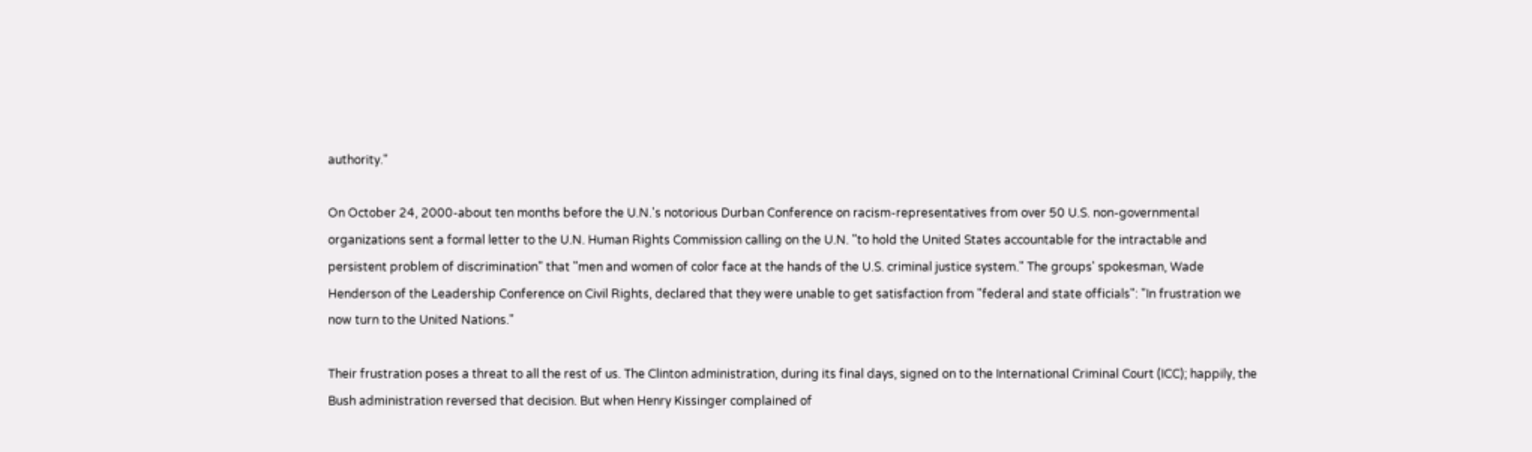authority."

On October 24, 2000-about ten months before the U.N.'s notorious Durban Conference on racism-representatives from over 50 U.S. non-governmental organizations sent a formal letter to the U.N. Human Rights Commission calling on the U.N. "to hold the United States accountable for the intractable and persistent problem of discrimination" that "men and women of color face at the hands of the U.S. criminal justice system." The groups' spokesman, Wade Henderson of the Leadership Conference on Civil Rights, declared that they were unable to get satisfaction from "federal and state officials": "In frustration we now turn to the United Nations."

Their frustration poses a threat to all the rest of us. The Clinton administration, during its final days, signed on to the International Criminal Court (ICC); happily, the Bush administration reversed that decision. But when Henry Kissinger complained of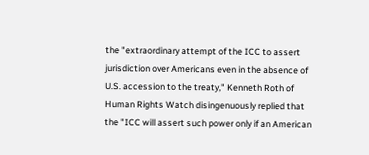the "extraordinary attempt of the ICC to assert jurisdiction over Americans even in the absence of U.S. accession to the treaty," Kenneth Roth of Human Rights Watch disingenuously replied that the "ICC will assert such power only if an American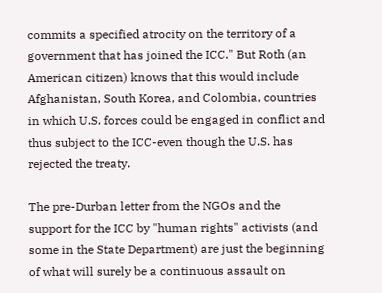commits a specified atrocity on the territory of a government that has joined the ICC." But Roth (an American citizen) knows that this would include Afghanistan, South Korea, and Colombia, countries in which U.S. forces could be engaged in conflict and thus subject to the ICC-even though the U.S. has rejected the treaty.

The pre-Durban letter from the NGOs and the support for the ICC by "human rights" activists (and some in the State Department) are just the beginning of what will surely be a continuous assault on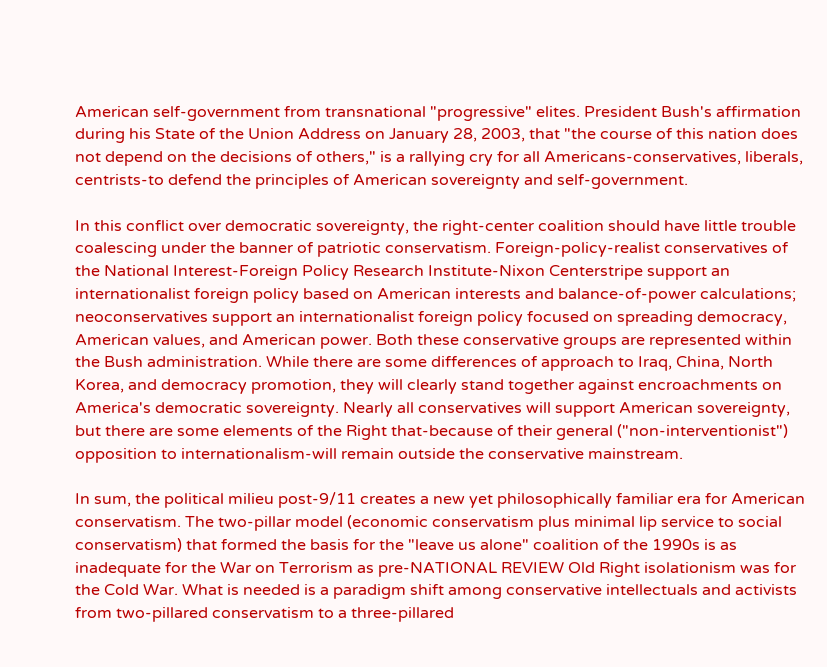American self-government from transnational "progressive" elites. President Bush's affirmation during his State of the Union Address on January 28, 2003, that "the course of this nation does not depend on the decisions of others," is a rallying cry for all Americans-conservatives, liberals, centrists-to defend the principles of American sovereignty and self-government.

In this conflict over democratic sovereignty, the right-center coalition should have little trouble coalescing under the banner of patriotic conservatism. Foreign-policy-realist conservatives of the National Interest-Foreign Policy Research Institute-Nixon Centerstripe support an internationalist foreign policy based on American interests and balance-of-power calculations; neoconservatives support an internationalist foreign policy focused on spreading democracy, American values, and American power. Both these conservative groups are represented within the Bush administration. While there are some differences of approach to Iraq, China, North Korea, and democracy promotion, they will clearly stand together against encroachments on America's democratic sovereignty. Nearly all conservatives will support American sovereignty, but there are some elements of the Right that-because of their general ("non-interventionist") opposition to internationalism-will remain outside the conservative mainstream.

In sum, the political milieu post-9/11 creates a new yet philosophically familiar era for American conservatism. The two-pillar model (economic conservatism plus minimal lip service to social conservatism) that formed the basis for the "leave us alone" coalition of the 1990s is as inadequate for the War on Terrorism as pre-NATIONAL REVIEW Old Right isolationism was for the Cold War. What is needed is a paradigm shift among conservative intellectuals and activists from two-pillared conservatism to a three-pillared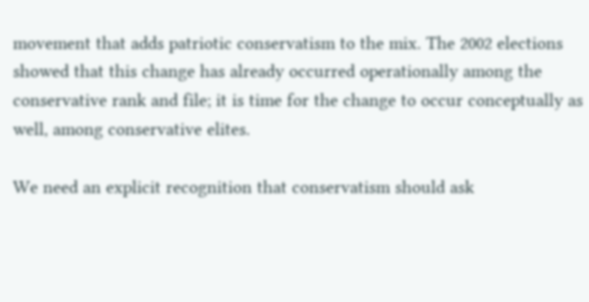movement that adds patriotic conservatism to the mix. The 2002 elections showed that this change has already occurred operationally among the conservative rank and file; it is time for the change to occur conceptually as well, among conservative elites.

We need an explicit recognition that conservatism should ask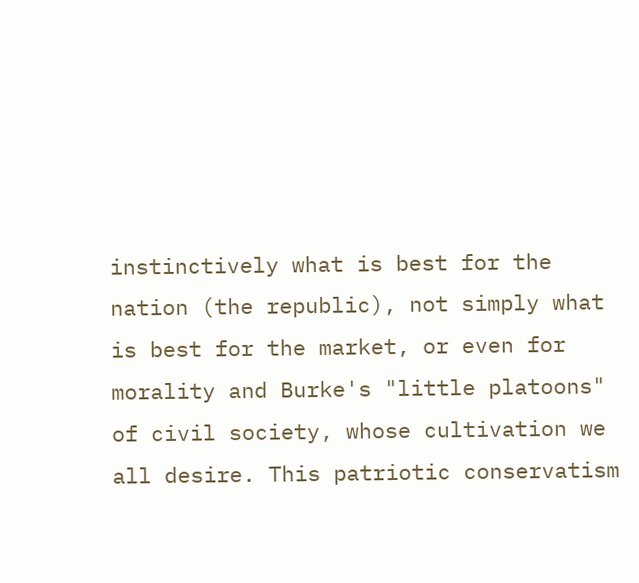instinctively what is best for the nation (the republic), not simply what is best for the market, or even for morality and Burke's "little platoons" of civil society, whose cultivation we all desire. This patriotic conservatism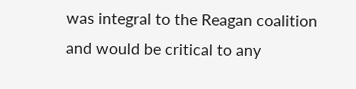was integral to the Reagan coalition and would be critical to any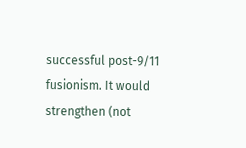successful post-9/11 fusionism. It would strengthen (not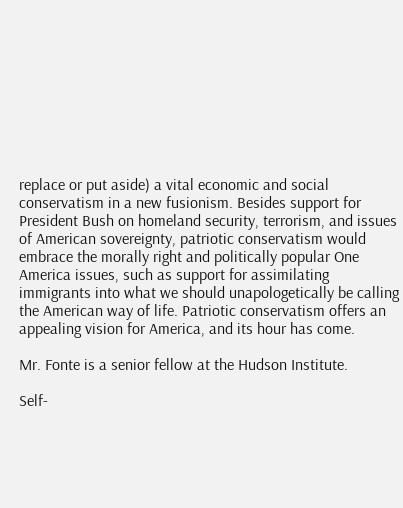replace or put aside) a vital economic and social conservatism in a new fusionism. Besides support for President Bush on homeland security, terrorism, and issues of American sovereignty, patriotic conservatism would embrace the morally right and politically popular One America issues, such as support for assimilating immigrants into what we should unapologetically be calling the American way of life. Patriotic conservatism offers an appealing vision for America, and its hour has come.

Mr. Fonte is a senior fellow at the Hudson Institute.

Self-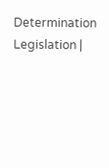Determination Legislation |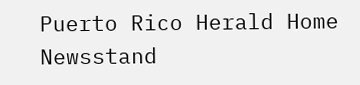Puerto Rico Herald Home
Newsstand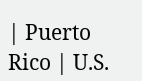| Puerto Rico | U.S.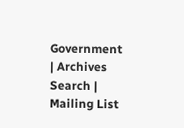Government | Archives
Search | Mailing List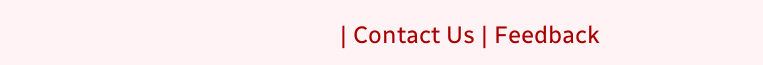| Contact Us | Feedback